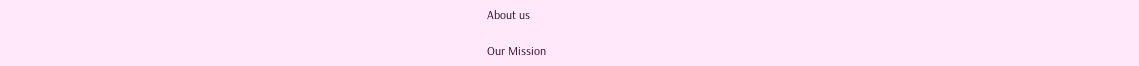About us

Our Mission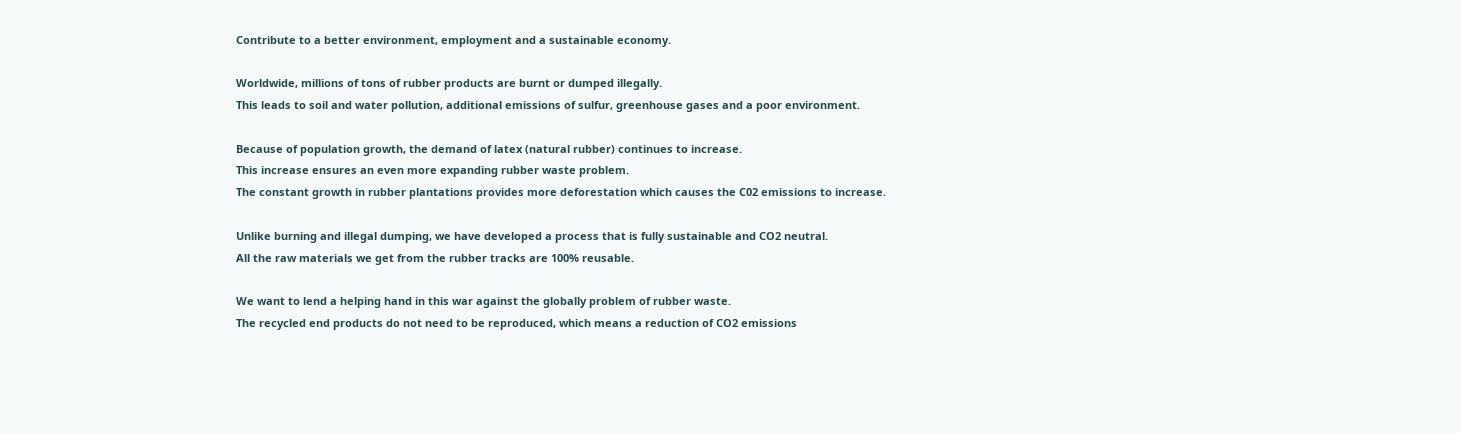Contribute to a better environment, employment and a sustainable economy.

Worldwide, millions of tons of rubber products are burnt or dumped illegally.
This leads to soil and water pollution, additional emissions of sulfur, greenhouse gases and a poor environment.

Because of population growth, the demand of latex (natural rubber) continues to increase.
This increase ensures an even more expanding rubber waste problem.
The constant growth in rubber plantations provides more deforestation which causes the C02 emissions to increase.

Unlike burning and illegal dumping, we have developed a process that is fully sustainable and CO2 neutral.
All the raw materials we get from the rubber tracks are 100% reusable.

We want to lend a helping hand in this war against the globally problem of rubber waste.
The recycled end products do not need to be reproduced, which means a reduction of CO2 emissions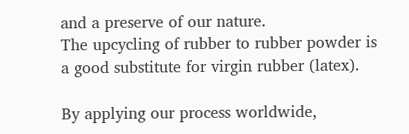and a preserve of our nature.
The upcycling of rubber to rubber powder is a good substitute for virgin rubber (latex).

By applying our process worldwide,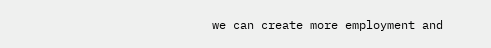we can create more employment and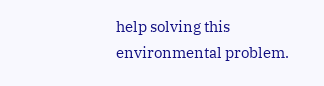help solving this environmental problem.